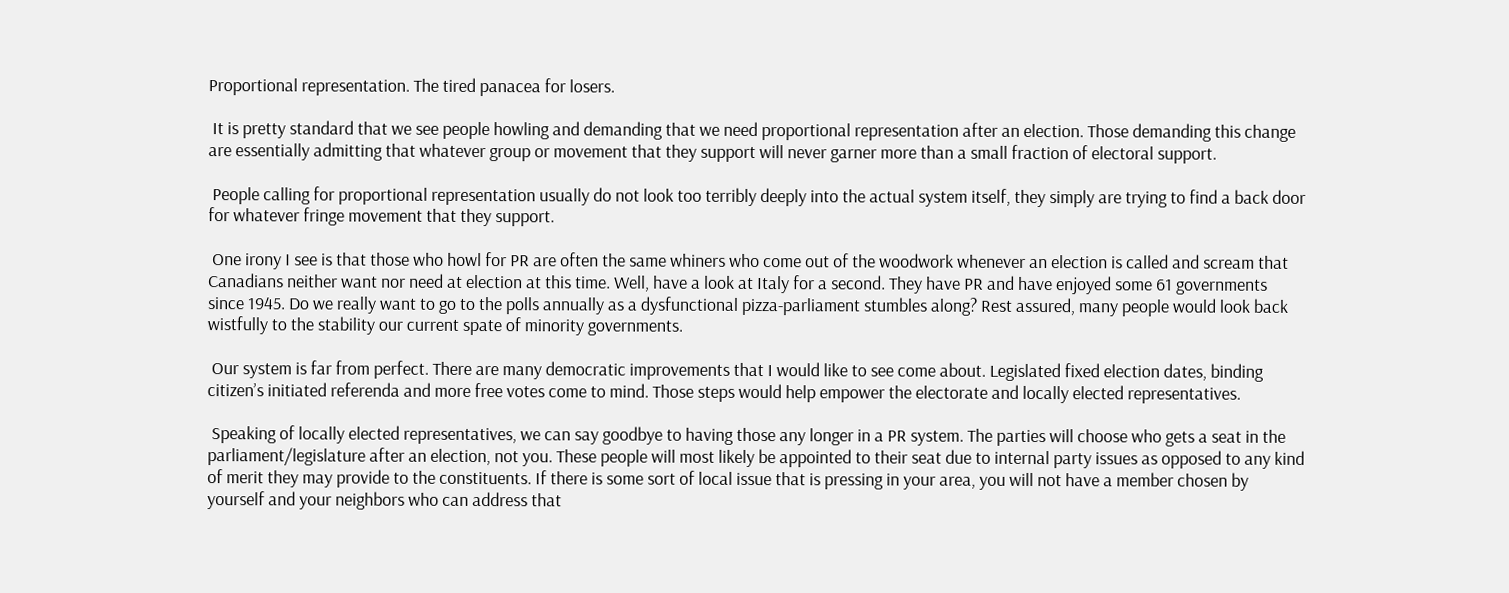Proportional representation. The tired panacea for losers.

 It is pretty standard that we see people howling and demanding that we need proportional representation after an election. Those demanding this change are essentially admitting that whatever group or movement that they support will never garner more than a small fraction of electoral support.

 People calling for proportional representation usually do not look too terribly deeply into the actual system itself, they simply are trying to find a back door for whatever fringe movement that they support.

 One irony I see is that those who howl for PR are often the same whiners who come out of the woodwork whenever an election is called and scream that Canadians neither want nor need at election at this time. Well, have a look at Italy for a second. They have PR and have enjoyed some 61 governments since 1945. Do we really want to go to the polls annually as a dysfunctional pizza-parliament stumbles along? Rest assured, many people would look back wistfully to the stability our current spate of minority governments.

 Our system is far from perfect. There are many democratic improvements that I would like to see come about. Legislated fixed election dates, binding citizen’s initiated referenda and more free votes come to mind. Those steps would help empower the electorate and locally elected representatives.

 Speaking of locally elected representatives, we can say goodbye to having those any longer in a PR system. The parties will choose who gets a seat in the parliament/legislature after an election, not you. These people will most likely be appointed to their seat due to internal party issues as opposed to any kind of merit they may provide to the constituents. If there is some sort of local issue that is pressing in your area, you will not have a member chosen by yourself and your neighbors who can address that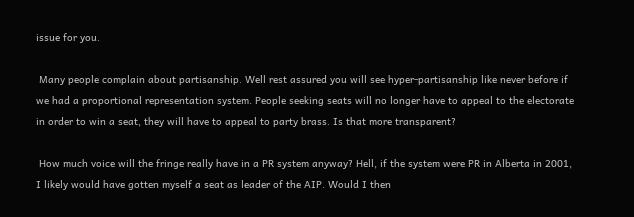issue for you.

 Many people complain about partisanship. Well rest assured you will see hyper-partisanship like never before if we had a proportional representation system. People seeking seats will no longer have to appeal to the electorate in order to win a seat, they will have to appeal to party brass. Is that more transparent?

 How much voice will the fringe really have in a PR system anyway? Hell, if the system were PR in Alberta in 2001, I likely would have gotten myself a seat as leader of the AIP. Would I then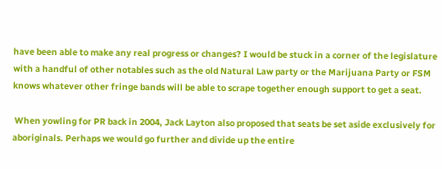have been able to make any real progress or changes? I would be stuck in a corner of the legislature with a handful of other notables such as the old Natural Law party or the Marijuana Party or FSM knows whatever other fringe bands will be able to scrape together enough support to get a seat.

 When yowling for PR back in 2004, Jack Layton also proposed that seats be set aside exclusively for aboriginals. Perhaps we would go further and divide up the entire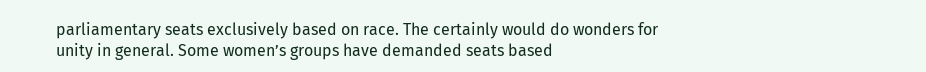parliamentary seats exclusively based on race. The certainly would do wonders for unity in general. Some women’s groups have demanded seats based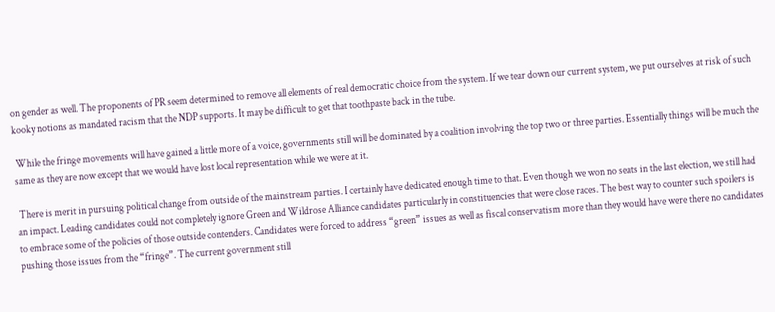on gender as well. The proponents of PR seem determined to remove all elements of real democratic choice from the system. If we tear down our current system, we put ourselves at risk of such kooky notions as mandated racism that the NDP supports. It may be difficult to get that toothpaste back in the tube.

 While the fringe movements will have gained a little more of a voice, governments still will be dominated by a coalition involving the top two or three parties. Essentially things will be much the same as they are now except that we would have lost local representation while we were at it.

 There is merit in pursuing political change from outside of the mainstream parties. I certainly have dedicated enough time to that. Even though we won no seats in the last election, we still had an impact. Leading candidates could not completely ignore Green and Wildrose Alliance candidates particularly in constituencies that were close races. The best way to counter such spoilers is to embrace some of the policies of those outside contenders. Candidates were forced to address “green” issues as well as fiscal conservatism more than they would have were there no candidates pushing those issues from the “fringe”. The current government still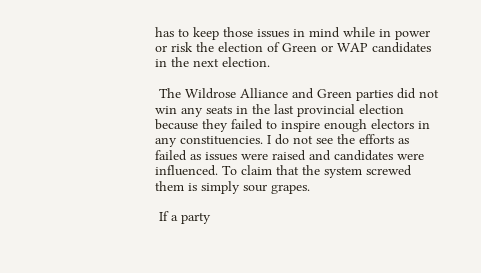has to keep those issues in mind while in power or risk the election of Green or WAP candidates in the next election.

 The Wildrose Alliance and Green parties did not win any seats in the last provincial election because they failed to inspire enough electors in any constituencies. I do not see the efforts as failed as issues were raised and candidates were influenced. To claim that the system screwed them is simply sour grapes.

 If a party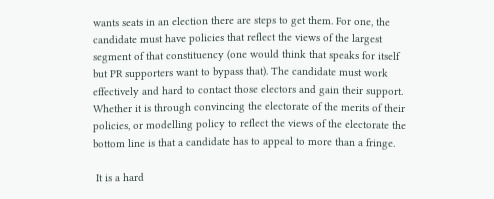wants seats in an election there are steps to get them. For one, the candidate must have policies that reflect the views of the largest segment of that constituency (one would think that speaks for itself but PR supporters want to bypass that). The candidate must work effectively and hard to contact those electors and gain their support. Whether it is through convincing the electorate of the merits of their policies, or modelling policy to reflect the views of the electorate the bottom line is that a candidate has to appeal to more than a fringe.

 It is a hard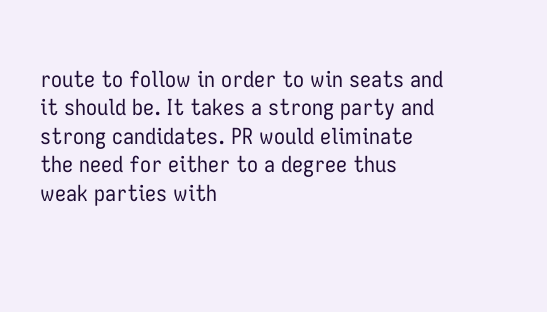route to follow in order to win seats and it should be. It takes a strong party and strong candidates. PR would eliminate the need for either to a degree thus weak parties with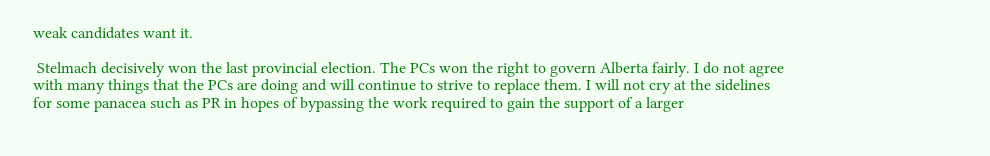weak candidates want it.

 Stelmach decisively won the last provincial election. The PCs won the right to govern Alberta fairly. I do not agree with many things that the PCs are doing and will continue to strive to replace them. I will not cry at the sidelines for some panacea such as PR in hopes of bypassing the work required to gain the support of a larger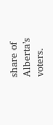share of Alberta’s voters.